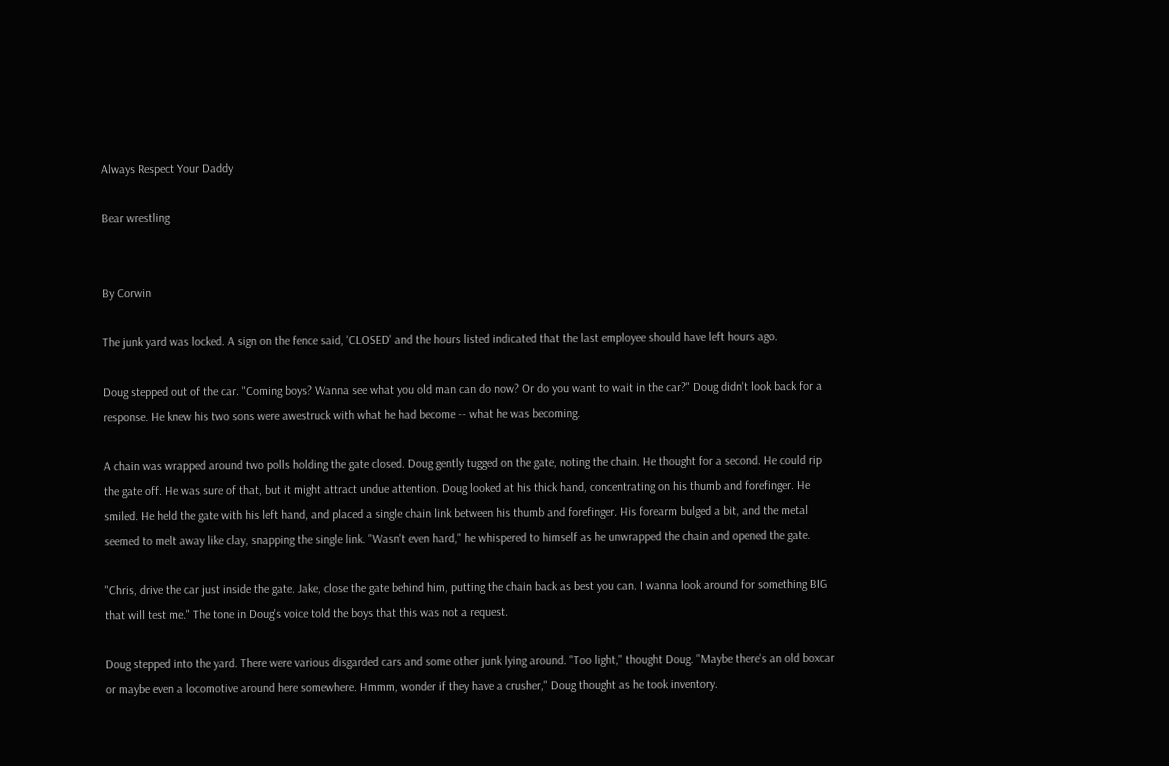Always Respect Your Daddy

Bear wrestling


By Corwin

The junk yard was locked. A sign on the fence said, 'CLOSED' and the hours listed indicated that the last employee should have left hours ago.

Doug stepped out of the car. "Coming boys? Wanna see what you old man can do now? Or do you want to wait in the car?" Doug didn't look back for a response. He knew his two sons were awestruck with what he had become -- what he was becoming.

A chain was wrapped around two polls holding the gate closed. Doug gently tugged on the gate, noting the chain. He thought for a second. He could rip the gate off. He was sure of that, but it might attract undue attention. Doug looked at his thick hand, concentrating on his thumb and forefinger. He smiled. He held the gate with his left hand, and placed a single chain link between his thumb and forefinger. His forearm bulged a bit, and the metal seemed to melt away like clay, snapping the single link. "Wasn't even hard," he whispered to himself as he unwrapped the chain and opened the gate.

"Chris, drive the car just inside the gate. Jake, close the gate behind him, putting the chain back as best you can. I wanna look around for something BIG that will test me." The tone in Doug's voice told the boys that this was not a request.

Doug stepped into the yard. There were various disgarded cars and some other junk lying around. "Too light," thought Doug. "Maybe there's an old boxcar or maybe even a locomotive around here somewhere. Hmmm, wonder if they have a crusher," Doug thought as he took inventory.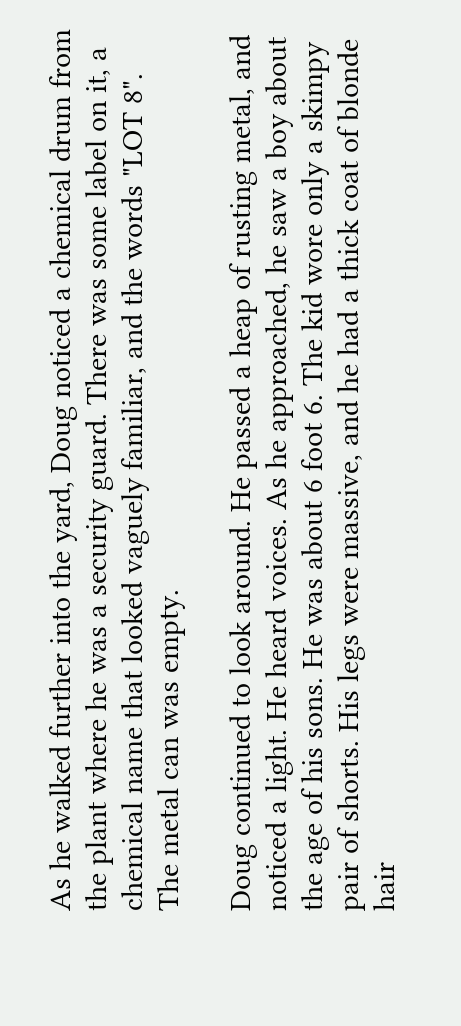As he walked further into the yard, Doug noticed a chemical drum from the plant where he was a security guard. There was some label on it, a chemical name that looked vaguely familiar, and the words "LOT 8". The metal can was empty.

Doug continued to look around. He passed a heap of rusting metal, and noticed a light. He heard voices. As he approached, he saw a boy about the age of his sons. He was about 6 foot 6. The kid wore only a skimpy pair of shorts. His legs were massive, and he had a thick coat of blonde hair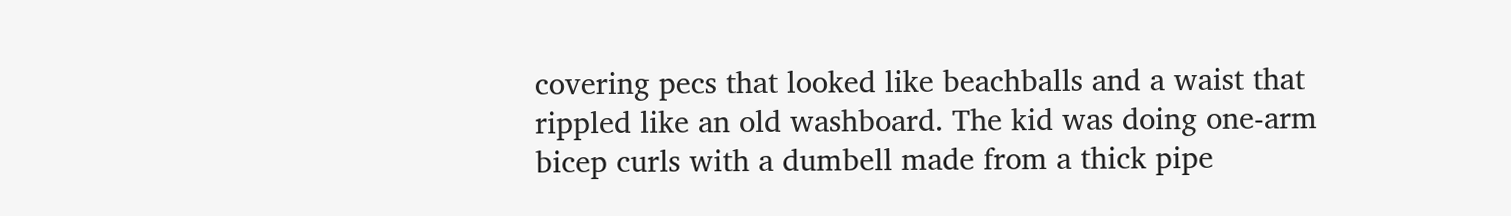covering pecs that looked like beachballs and a waist that rippled like an old washboard. The kid was doing one-arm bicep curls with a dumbell made from a thick pipe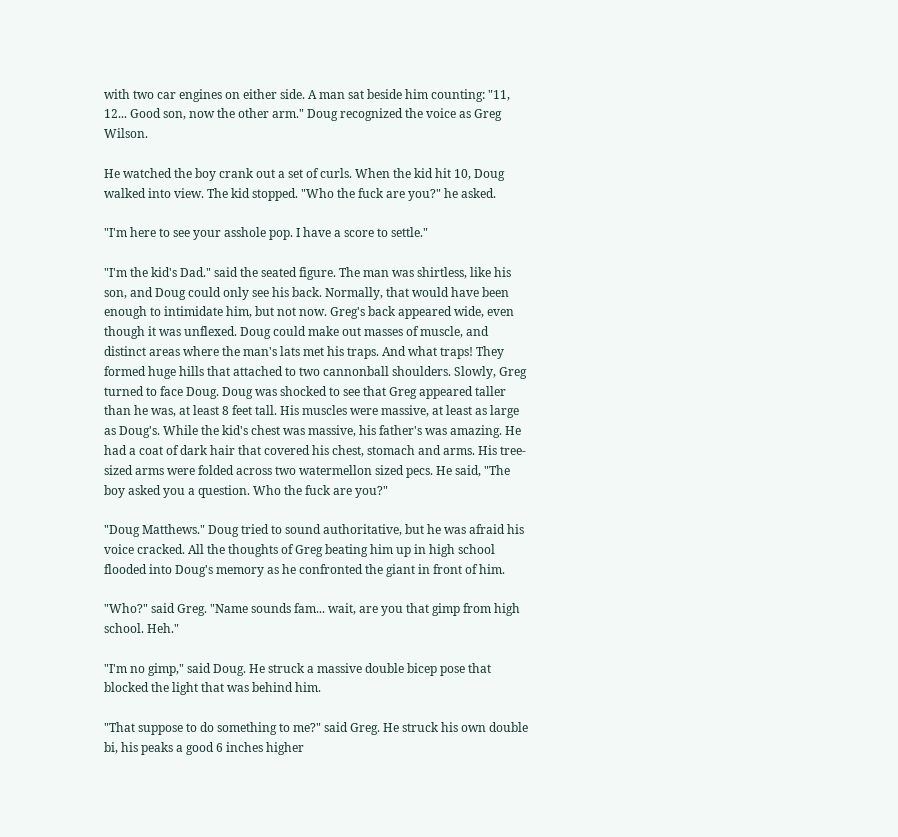with two car engines on either side. A man sat beside him counting: "11, 12... Good son, now the other arm." Doug recognized the voice as Greg Wilson.

He watched the boy crank out a set of curls. When the kid hit 10, Doug walked into view. The kid stopped. "Who the fuck are you?" he asked.

"I'm here to see your asshole pop. I have a score to settle."

"I'm the kid's Dad." said the seated figure. The man was shirtless, like his son, and Doug could only see his back. Normally, that would have been enough to intimidate him, but not now. Greg's back appeared wide, even though it was unflexed. Doug could make out masses of muscle, and distinct areas where the man's lats met his traps. And what traps! They formed huge hills that attached to two cannonball shoulders. Slowly, Greg turned to face Doug. Doug was shocked to see that Greg appeared taller than he was, at least 8 feet tall. His muscles were massive, at least as large as Doug's. While the kid's chest was massive, his father's was amazing. He had a coat of dark hair that covered his chest, stomach and arms. His tree-sized arms were folded across two watermellon sized pecs. He said, "The boy asked you a question. Who the fuck are you?"

"Doug Matthews." Doug tried to sound authoritative, but he was afraid his voice cracked. All the thoughts of Greg beating him up in high school flooded into Doug's memory as he confronted the giant in front of him.

"Who?" said Greg. "Name sounds fam... wait, are you that gimp from high school. Heh."

"I'm no gimp," said Doug. He struck a massive double bicep pose that blocked the light that was behind him.

"That suppose to do something to me?" said Greg. He struck his own double bi, his peaks a good 6 inches higher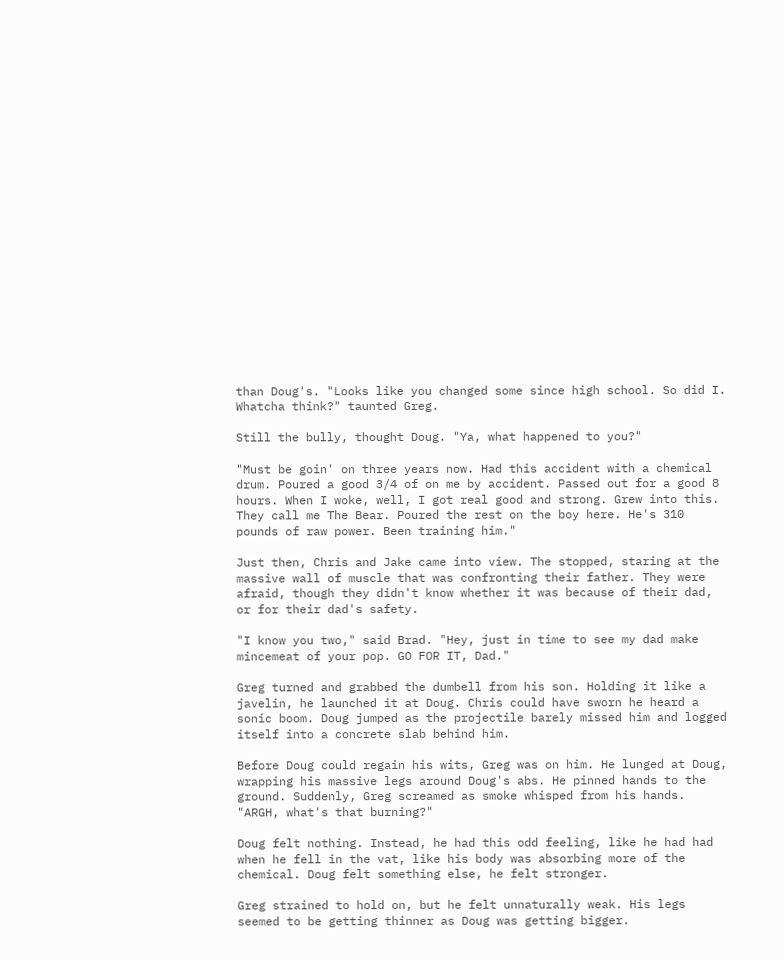than Doug's. "Looks like you changed some since high school. So did I. Whatcha think?" taunted Greg.

Still the bully, thought Doug. "Ya, what happened to you?"

"Must be goin' on three years now. Had this accident with a chemical drum. Poured a good 3/4 of on me by accident. Passed out for a good 8 hours. When I woke, well, I got real good and strong. Grew into this. They call me The Bear. Poured the rest on the boy here. He's 310 pounds of raw power. Been training him."

Just then, Chris and Jake came into view. The stopped, staring at the massive wall of muscle that was confronting their father. They were afraid, though they didn't know whether it was because of their dad, or for their dad's safety.

"I know you two," said Brad. "Hey, just in time to see my dad make mincemeat of your pop. GO FOR IT, Dad."

Greg turned and grabbed the dumbell from his son. Holding it like a javelin, he launched it at Doug. Chris could have sworn he heard a sonic boom. Doug jumped as the projectile barely missed him and logged itself into a concrete slab behind him.

Before Doug could regain his wits, Greg was on him. He lunged at Doug, wrapping his massive legs around Doug's abs. He pinned hands to the ground. Suddenly, Greg screamed as smoke whisped from his hands. "ARGH, what's that burning?"

Doug felt nothing. Instead, he had this odd feeling, like he had had when he fell in the vat, like his body was absorbing more of the chemical. Doug felt something else, he felt stronger.

Greg strained to hold on, but he felt unnaturally weak. His legs seemed to be getting thinner as Doug was getting bigger.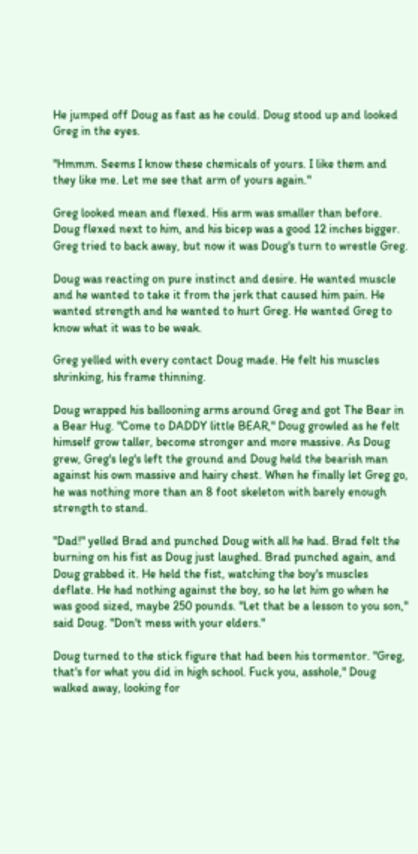He jumped off Doug as fast as he could. Doug stood up and looked Greg in the eyes.

"Hmmm. Seems I know these chemicals of yours. I like them and they like me. Let me see that arm of yours again."

Greg looked mean and flexed. His arm was smaller than before. Doug flexed next to him, and his bicep was a good 12 inches bigger. Greg tried to back away, but now it was Doug's turn to wrestle Greg.

Doug was reacting on pure instinct and desire. He wanted muscle and he wanted to take it from the jerk that caused him pain. He wanted strength and he wanted to hurt Greg. He wanted Greg to know what it was to be weak.

Greg yelled with every contact Doug made. He felt his muscles shrinking, his frame thinning.

Doug wrapped his ballooning arms around Greg and got The Bear in a Bear Hug. "Come to DADDY little BEAR," Doug growled as he felt himself grow taller, become stronger and more massive. As Doug grew, Greg's leg's left the ground and Doug held the bearish man against his own massive and hairy chest. When he finally let Greg go, he was nothing more than an 8 foot skeleton with barely enough strength to stand.

"Dad!" yelled Brad and punched Doug with all he had. Brad felt the burning on his fist as Doug just laughed. Brad punched again, and Doug grabbed it. He held the fist, watching the boy's muscles deflate. He had nothing against the boy, so he let him go when he was good sized, maybe 250 pounds. "Let that be a lesson to you son," said Doug. "Don't mess with your elders."

Doug turned to the stick figure that had been his tormentor. "Greg, that's for what you did in high school. Fuck you, asshole," Doug walked away, looking for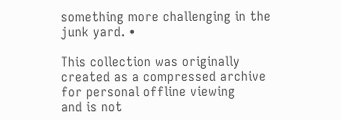something more challenging in the junk yard. •

This collection was originally created as a compressed archive for personal offline viewing
and is not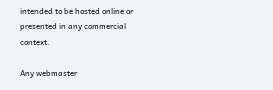intended to be hosted online or presented in any commercial context.

Any webmaster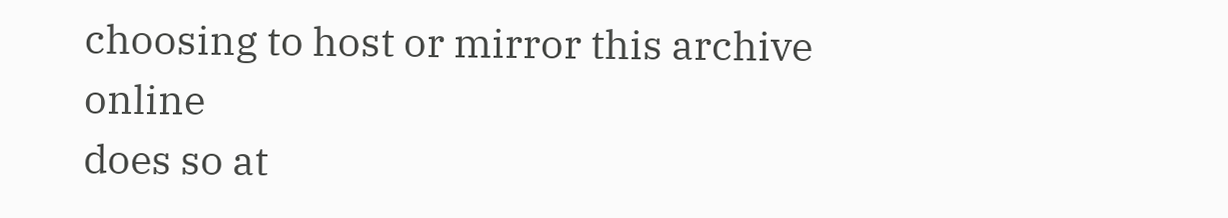choosing to host or mirror this archive online
does so at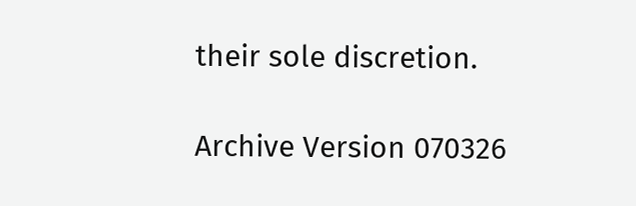their sole discretion.

Archive Version 070326